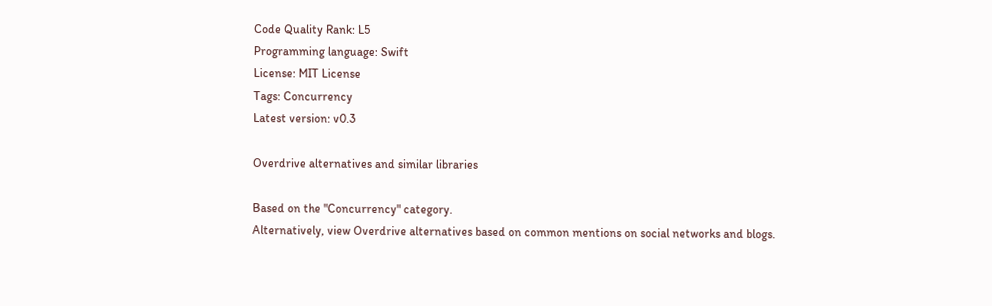Code Quality Rank: L5
Programming language: Swift
License: MIT License
Tags: Concurrency
Latest version: v0.3

Overdrive alternatives and similar libraries

Based on the "Concurrency" category.
Alternatively, view Overdrive alternatives based on common mentions on social networks and blogs.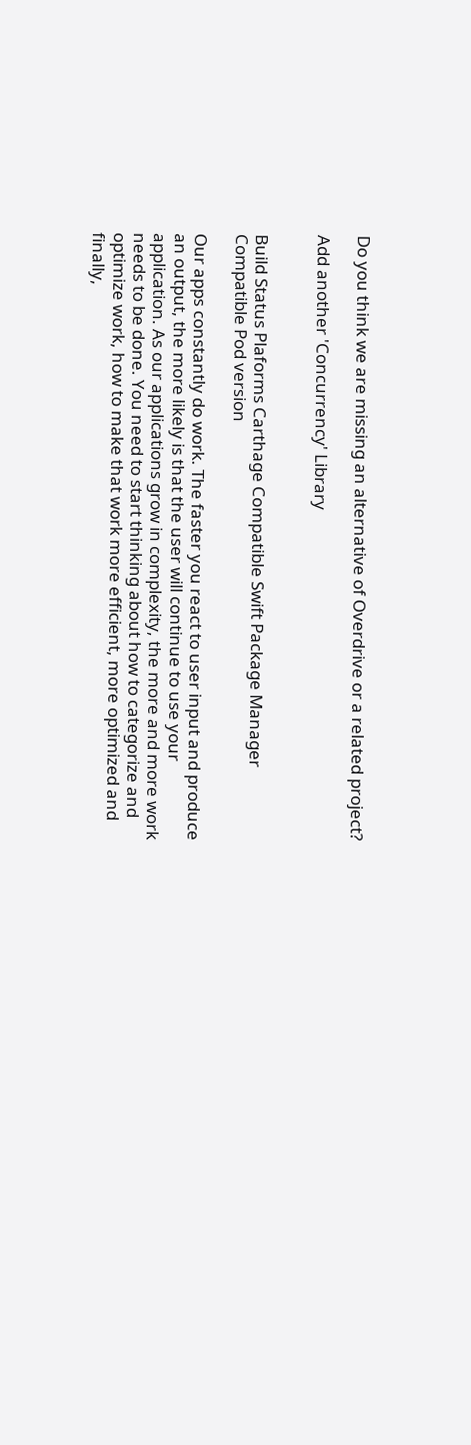Do you think we are missing an alternative of Overdrive or a related project?

Add another 'Concurrency' Library


Build Status Plaforms Carthage Compatible Swift Package Manager Compatible Pod version

Our apps constantly do work. The faster you react to user input and produce an output, the more likely is that the user will continue to use your application. As our applications grow in complexity, the more and more work needs to be done. You need to start thinking about how to categorize and optimize work, how to make that work more efficient, more optimized and finally,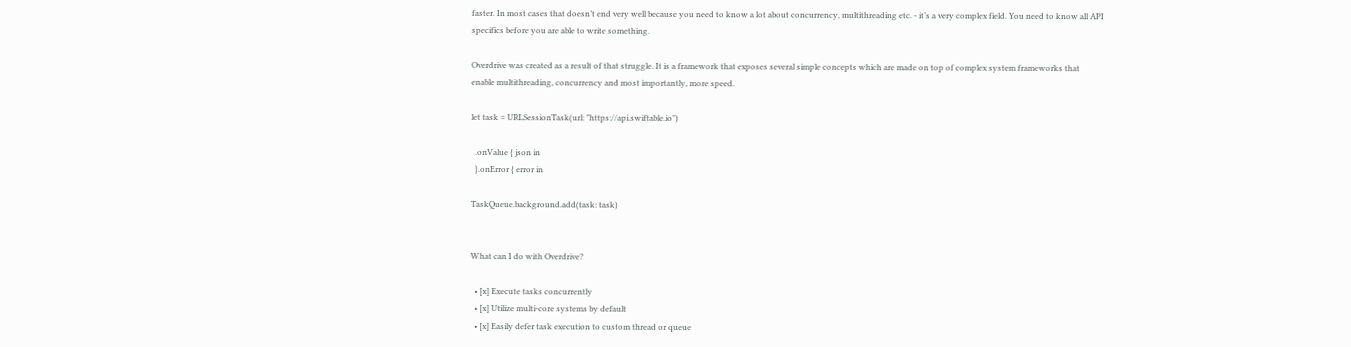faster. In most cases that doesn’t end very well because you need to know a lot about concurrency, multithreading etc. - it’s a very complex field. You need to know all API specifics before you are able to write something.

Overdrive was created as a result of that struggle. It is a framework that exposes several simple concepts which are made on top of complex system frameworks that enable multithreading, concurrency and most importantly, more speed.

let task = URLSessionTask(url: "https://api.swiftable.io")

  .onValue { json in
  }.onError { error in

TaskQueue.background.add(task: task)


What can I do with Overdrive?

  • [x] Execute tasks concurrently
  • [x] Utilize multi-core systems by default
  • [x] Easily defer task execution to custom thread or queue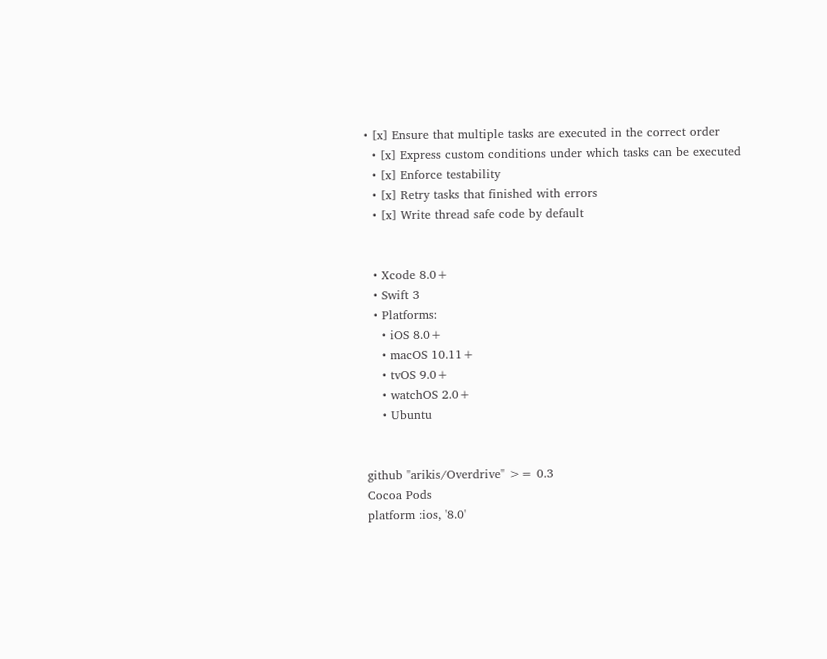• [x] Ensure that multiple tasks are executed in the correct order
  • [x] Express custom conditions under which tasks can be executed
  • [x] Enforce testability
  • [x] Retry tasks that finished with errors
  • [x] Write thread safe code by default


  • Xcode 8.0+
  • Swift 3
  • Platforms:
    • iOS 8.0+
    • macOS 10.11+
    • tvOS 9.0+
    • watchOS 2.0+
    • Ubuntu


github "arikis/Overdrive" >= 0.3
Cocoa Pods
platform :ios, '8.0'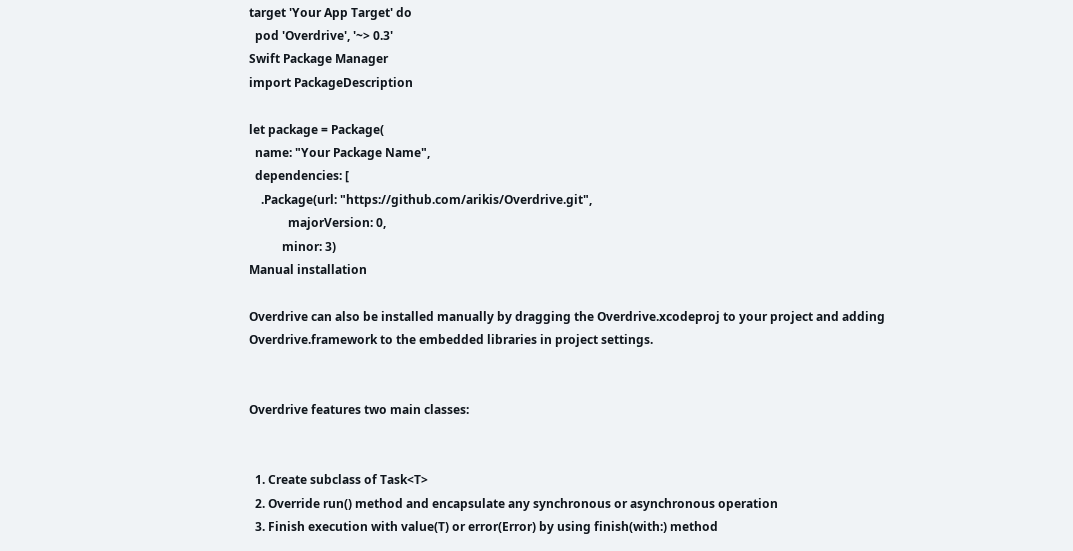target 'Your App Target' do
  pod 'Overdrive', '~> 0.3'
Swift Package Manager
import PackageDescription

let package = Package(
  name: "Your Package Name",
  dependencies: [
    .Package(url: "https://github.com/arikis/Overdrive.git",
             majorVersion: 0,
           minor: 3)
Manual installation

Overdrive can also be installed manually by dragging the Overdrive.xcodeproj to your project and adding Overdrive.framework to the embedded libraries in project settings.


Overdrive features two main classes:


  1. Create subclass of Task<T>
  2. Override run() method and encapsulate any synchronous or asynchronous operation
  3. Finish execution with value(T) or error(Error) by using finish(with:) method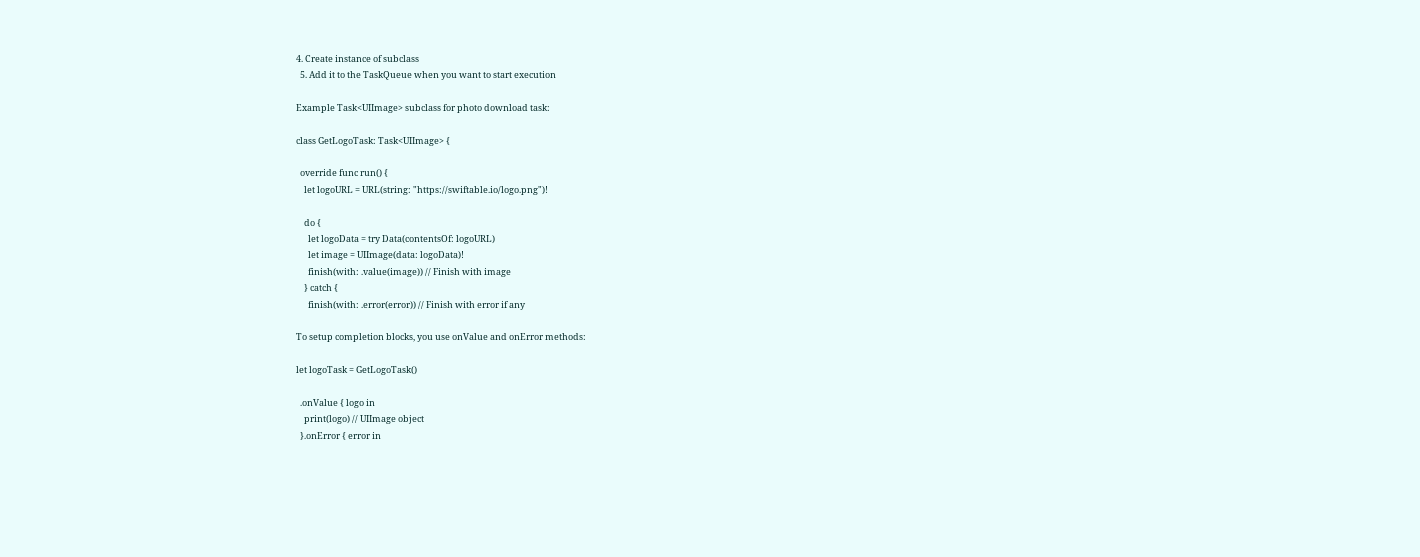4. Create instance of subclass
  5. Add it to the TaskQueue when you want to start execution

Example Task<UIImage> subclass for photo download task:

class GetLogoTask: Task<UIImage> {

  override func run() {
    let logoURL = URL(string: "https://swiftable.io/logo.png")!

    do {
      let logoData = try Data(contentsOf: logoURL)
      let image = UIImage(data: logoData)!
      finish(with: .value(image)) // Finish with image
    } catch {
      finish(with: .error(error)) // Finish with error if any

To setup completion blocks, you use onValue and onError methods:

let logoTask = GetLogoTask()

  .onValue { logo in
    print(logo) // UIImage object
  }.onError { error in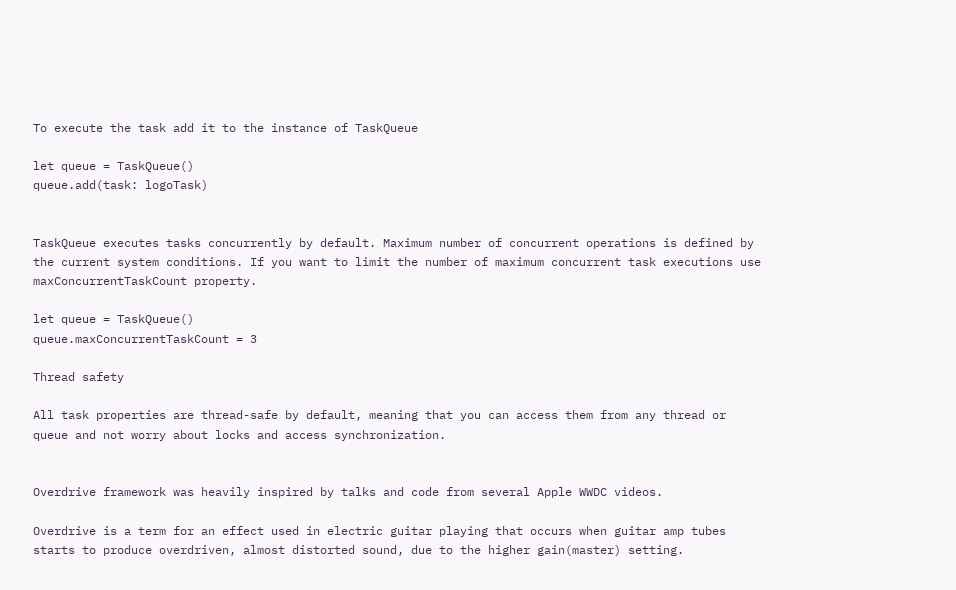To execute the task add it to the instance of TaskQueue

let queue = TaskQueue()
queue.add(task: logoTask)


TaskQueue executes tasks concurrently by default. Maximum number of concurrent operations is defined by the current system conditions. If you want to limit the number of maximum concurrent task executions use maxConcurrentTaskCount property.

let queue = TaskQueue()
queue.maxConcurrentTaskCount = 3

Thread safety

All task properties are thread-safe by default, meaning that you can access them from any thread or queue and not worry about locks and access synchronization.


Overdrive framework was heavily inspired by talks and code from several Apple WWDC videos.

Overdrive is a term for an effect used in electric guitar playing that occurs when guitar amp tubes starts to produce overdriven, almost distorted sound, due to the higher gain(master) setting.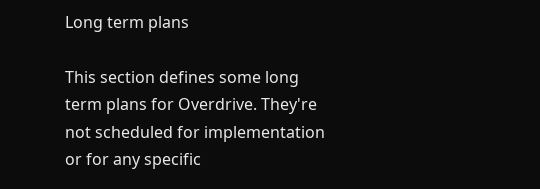Long term plans

This section defines some long term plans for Overdrive. They're not scheduled for implementation or for any specific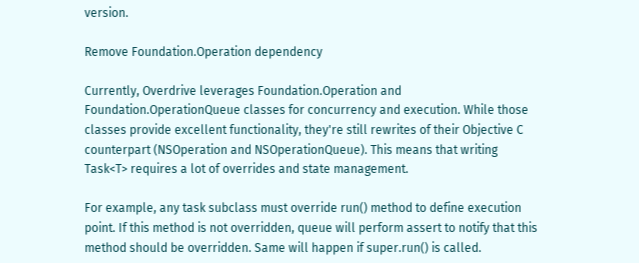version.

Remove Foundation.Operation dependency

Currently, Overdrive leverages Foundation.Operation and Foundation.OperationQueue classes for concurrency and execution. While those classes provide excellent functionality, they're still rewrites of their Objective C counterpart (NSOperation and NSOperationQueue). This means that writing Task<T> requires a lot of overrides and state management.

For example, any task subclass must override run() method to define execution point. If this method is not overridden, queue will perform assert to notify that this method should be overridden. Same will happen if super.run() is called.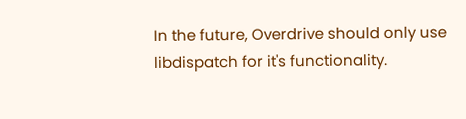In the future, Overdrive should only use libdispatch for it's functionality.